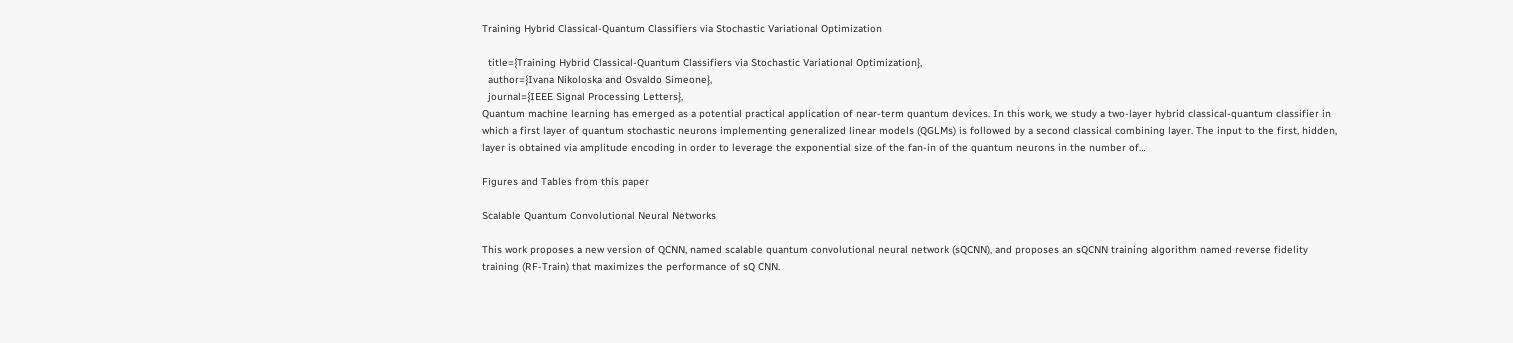Training Hybrid Classical-Quantum Classifiers via Stochastic Variational Optimization

  title={Training Hybrid Classical-Quantum Classifiers via Stochastic Variational Optimization},
  author={Ivana Nikoloska and Osvaldo Simeone},
  journal={IEEE Signal Processing Letters},
Quantum machine learning has emerged as a potential practical application of near-term quantum devices. In this work, we study a two-layer hybrid classical-quantum classifier in which a first layer of quantum stochastic neurons implementing generalized linear models (QGLMs) is followed by a second classical combining layer. The input to the first, hidden, layer is obtained via amplitude encoding in order to leverage the exponential size of the fan-in of the quantum neurons in the number of…

Figures and Tables from this paper

Scalable Quantum Convolutional Neural Networks

This work proposes a new version of QCNN, named scalable quantum convolutional neural network (sQCNN), and proposes an sQCNN training algorithm named reverse fidelity training (RF-Train) that maximizes the performance of sQ CNN.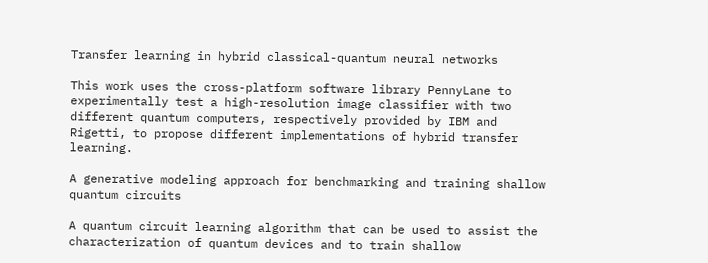Transfer learning in hybrid classical-quantum neural networks

This work uses the cross-platform software library PennyLane to experimentally test a high-resolution image classifier with two different quantum computers, respectively provided by IBM and Rigetti, to propose different implementations of hybrid transfer learning.

A generative modeling approach for benchmarking and training shallow quantum circuits

A quantum circuit learning algorithm that can be used to assist the characterization of quantum devices and to train shallow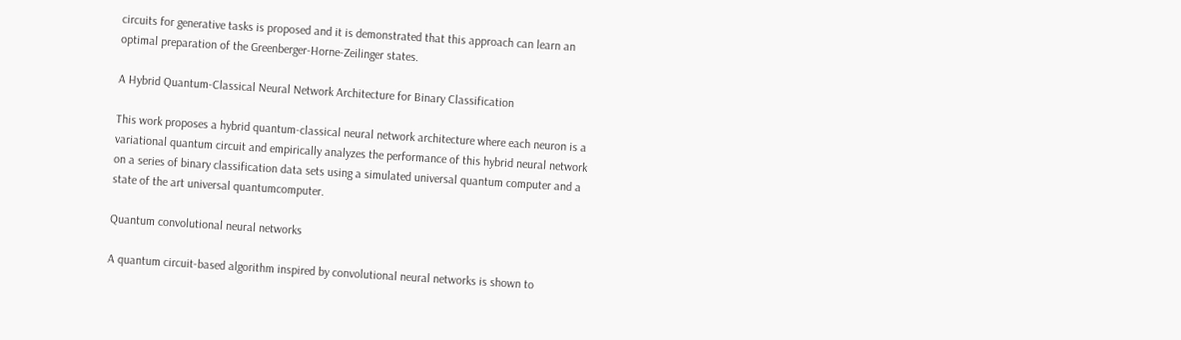circuits for generative tasks is proposed and it is demonstrated that this approach can learn an optimal preparation of the Greenberger-Horne-Zeilinger states.

A Hybrid Quantum-Classical Neural Network Architecture for Binary Classification

This work proposes a hybrid quantum-classical neural network architecture where each neuron is a variational quantum circuit and empirically analyzes the performance of this hybrid neural network on a series of binary classification data sets using a simulated universal quantum computer and a state of the art universal quantumcomputer.

Quantum convolutional neural networks

A quantum circuit-based algorithm inspired by convolutional neural networks is shown to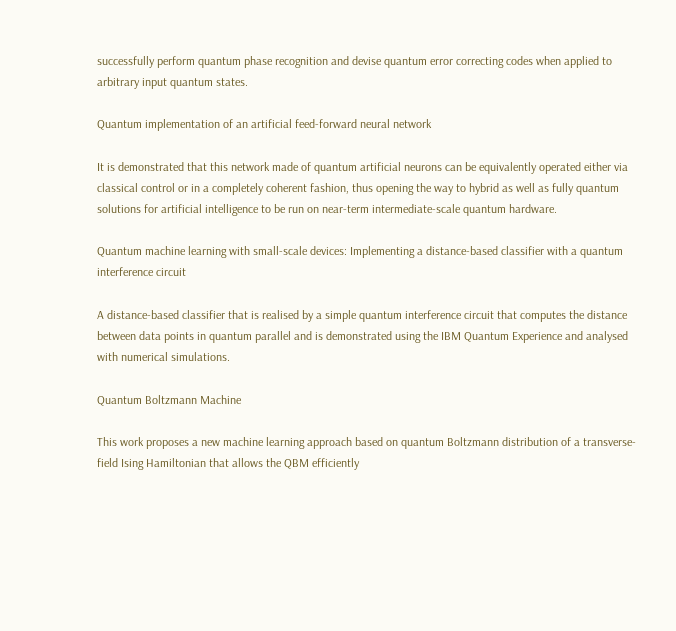successfully perform quantum phase recognition and devise quantum error correcting codes when applied to arbitrary input quantum states.

Quantum implementation of an artificial feed-forward neural network

It is demonstrated that this network made of quantum artificial neurons can be equivalently operated either via classical control or in a completely coherent fashion, thus opening the way to hybrid as well as fully quantum solutions for artificial intelligence to be run on near-term intermediate-scale quantum hardware.

Quantum machine learning with small-scale devices: Implementing a distance-based classifier with a quantum interference circuit

A distance-based classifier that is realised by a simple quantum interference circuit that computes the distance between data points in quantum parallel and is demonstrated using the IBM Quantum Experience and analysed with numerical simulations.

Quantum Boltzmann Machine

This work proposes a new machine learning approach based on quantum Boltzmann distribution of a transverse-field Ising Hamiltonian that allows the QBM efficiently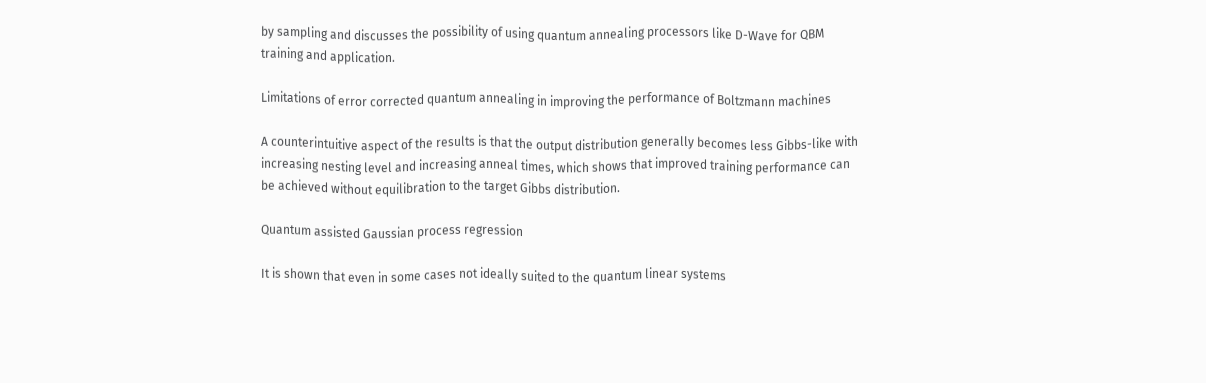by sampling and discusses the possibility of using quantum annealing processors like D-Wave for QBM training and application.

Limitations of error corrected quantum annealing in improving the performance of Boltzmann machines

A counterintuitive aspect of the results is that the output distribution generally becomes less Gibbs-like with increasing nesting level and increasing anneal times, which shows that improved training performance can be achieved without equilibration to the target Gibbs distribution.

Quantum assisted Gaussian process regression

It is shown that even in some cases not ideally suited to the quantum linear systems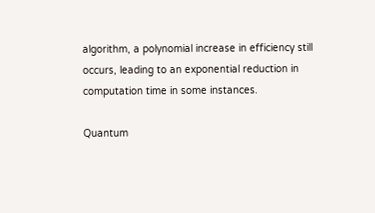algorithm, a polynomial increase in efficiency still occurs, leading to an exponential reduction in computation time in some instances.

Quantum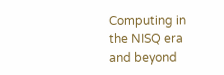Computing in the NISQ era and beyond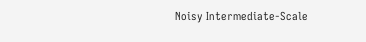Noisy Intermediate-Scale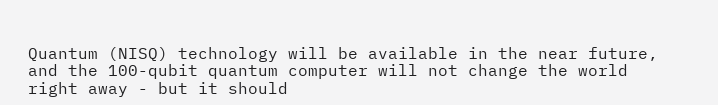Quantum (NISQ) technology will be available in the near future, and the 100-qubit quantum computer will not change the world right away - but it should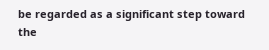be regarded as a significant step toward the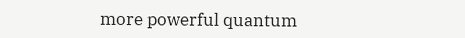more powerful quantum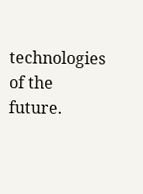technologies of the future.